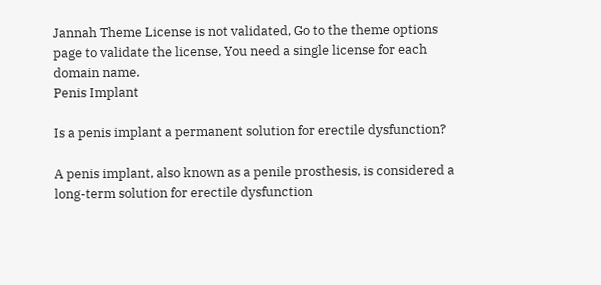Jannah Theme License is not validated, Go to the theme options page to validate the license, You need a single license for each domain name.
Penis Implant

Is a penis implant a permanent solution for erectile dysfunction?

A penis implant, also known as a penile prosthesis, is considered a long-term solution for erectile dysfunction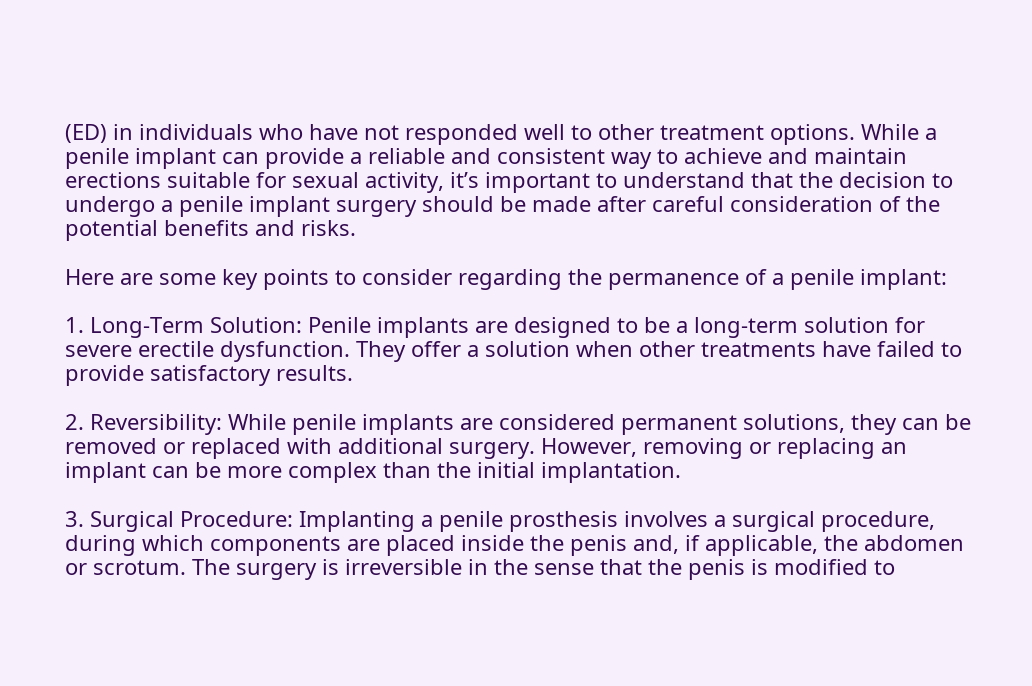(ED) in individuals who have not responded well to other treatment options. While a penile implant can provide a reliable and consistent way to achieve and maintain erections suitable for sexual activity, it’s important to understand that the decision to undergo a penile implant surgery should be made after careful consideration of the potential benefits and risks.

Here are some key points to consider regarding the permanence of a penile implant:

1. Long-Term Solution: Penile implants are designed to be a long-term solution for severe erectile dysfunction. They offer a solution when other treatments have failed to provide satisfactory results.

2. Reversibility: While penile implants are considered permanent solutions, they can be removed or replaced with additional surgery. However, removing or replacing an implant can be more complex than the initial implantation.

3. Surgical Procedure: Implanting a penile prosthesis involves a surgical procedure, during which components are placed inside the penis and, if applicable, the abdomen or scrotum. The surgery is irreversible in the sense that the penis is modified to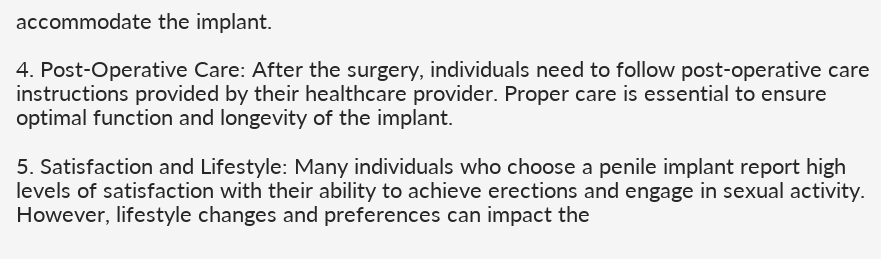accommodate the implant.

4. Post-Operative Care: After the surgery, individuals need to follow post-operative care instructions provided by their healthcare provider. Proper care is essential to ensure optimal function and longevity of the implant.

5. Satisfaction and Lifestyle: Many individuals who choose a penile implant report high levels of satisfaction with their ability to achieve erections and engage in sexual activity. However, lifestyle changes and preferences can impact the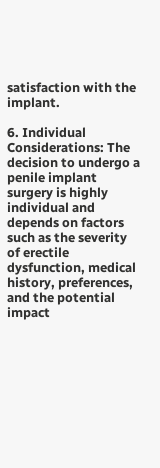satisfaction with the implant.

6. Individual Considerations: The decision to undergo a penile implant surgery is highly individual and depends on factors such as the severity of erectile dysfunction, medical history, preferences, and the potential impact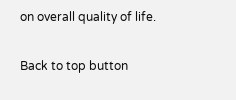on overall quality of life.

Back to top button